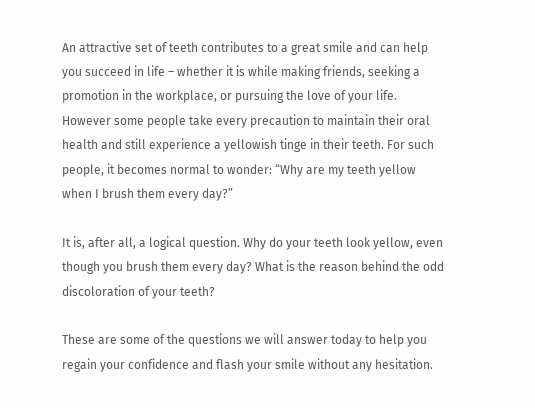An attractive set of teeth contributes to a great smile and can help you succeed in life – whether it is while making friends, seeking a promotion in the workplace, or pursuing the love of your life. However some people take every precaution to maintain their oral health and still experience a yellowish tinge in their teeth. For such people, it becomes normal to wonder: “Why are my teeth yellow when I brush them every day?”

It is, after all, a logical question. Why do your teeth look yellow, even though you brush them every day? What is the reason behind the odd discoloration of your teeth?

These are some of the questions we will answer today to help you regain your confidence and flash your smile without any hesitation.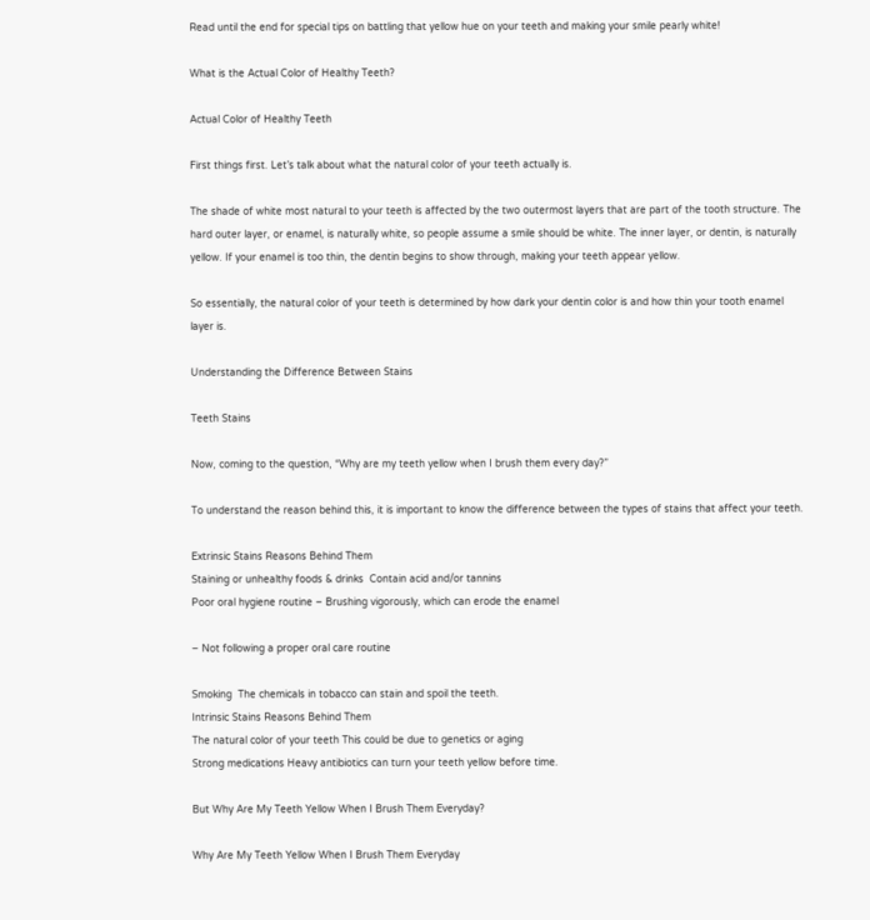Read until the end for special tips on battling that yellow hue on your teeth and making your smile pearly white!

What is the Actual Color of Healthy Teeth?

Actual Color of Healthy Teeth

First things first. Let’s talk about what the natural color of your teeth actually is.

The shade of white most natural to your teeth is affected by the two outermost layers that are part of the tooth structure. The hard outer layer, or enamel, is naturally white, so people assume a smile should be white. The inner layer, or dentin, is naturally yellow. If your enamel is too thin, the dentin begins to show through, making your teeth appear yellow.

So essentially, the natural color of your teeth is determined by how dark your dentin color is and how thin your tooth enamel layer is.

Understanding the Difference Between Stains

Teeth Stains

Now, coming to the question, “Why are my teeth yellow when I brush them every day?”

To understand the reason behind this, it is important to know the difference between the types of stains that affect your teeth.

Extrinsic Stains Reasons Behind Them
Staining or unhealthy foods & drinks  Contain acid and/or tannins
Poor oral hygiene routine – Brushing vigorously, which can erode the enamel

– Not following a proper oral care routine

Smoking  The chemicals in tobacco can stain and spoil the teeth.
Intrinsic Stains Reasons Behind Them
The natural color of your teeth This could be due to genetics or aging
Strong medications Heavy antibiotics can turn your teeth yellow before time.

But Why Are My Teeth Yellow When I Brush Them Everyday?

Why Are My Teeth Yellow When I Brush Them Everyday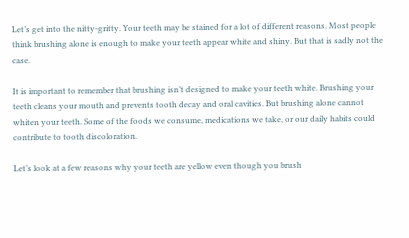Let’s get into the nitty-gritty. Your teeth may be stained for a lot of different reasons. Most people think brushing alone is enough to make your teeth appear white and shiny. But that is sadly not the case.

It is important to remember that brushing isn’t designed to make your teeth white. Brushing your teeth cleans your mouth and prevents tooth decay and oral cavities. But brushing alone cannot whiten your teeth. Some of the foods we consume, medications we take, or our daily habits could contribute to tooth discoloration.

Let’s look at a few reasons why your teeth are yellow even though you brush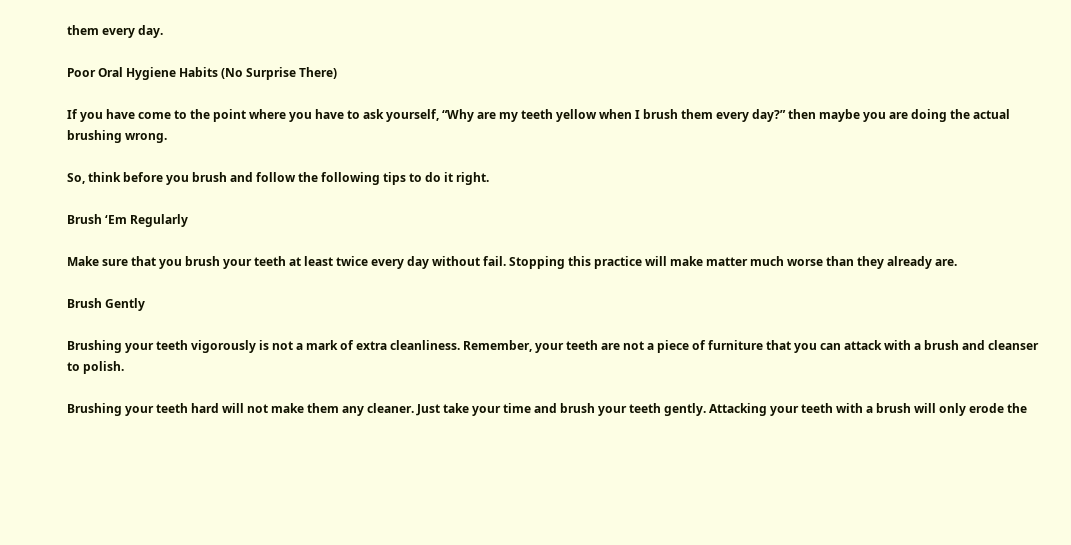them every day.

Poor Oral Hygiene Habits (No Surprise There)

If you have come to the point where you have to ask yourself, “Why are my teeth yellow when I brush them every day?” then maybe you are doing the actual brushing wrong.

So, think before you brush and follow the following tips to do it right.

Brush ‘Em Regularly

Make sure that you brush your teeth at least twice every day without fail. Stopping this practice will make matter much worse than they already are.

Brush Gently

Brushing your teeth vigorously is not a mark of extra cleanliness. Remember, your teeth are not a piece of furniture that you can attack with a brush and cleanser to polish.

Brushing your teeth hard will not make them any cleaner. Just take your time and brush your teeth gently. Attacking your teeth with a brush will only erode the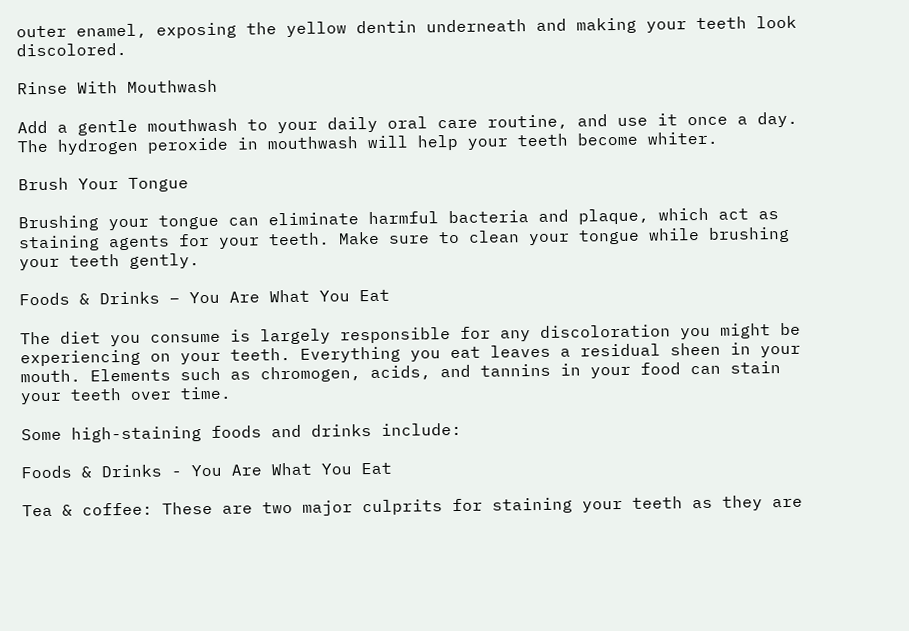outer enamel, exposing the yellow dentin underneath and making your teeth look discolored.

Rinse With Mouthwash

Add a gentle mouthwash to your daily oral care routine, and use it once a day. The hydrogen peroxide in mouthwash will help your teeth become whiter.

Brush Your Tongue

Brushing your tongue can eliminate harmful bacteria and plaque, which act as staining agents for your teeth. Make sure to clean your tongue while brushing your teeth gently.

Foods & Drinks – You Are What You Eat

The diet you consume is largely responsible for any discoloration you might be experiencing on your teeth. Everything you eat leaves a residual sheen in your mouth. Elements such as chromogen, acids, and tannins in your food can stain your teeth over time.

Some high-staining foods and drinks include:

Foods & Drinks - You Are What You Eat

Tea & coffee: These are two major culprits for staining your teeth as they are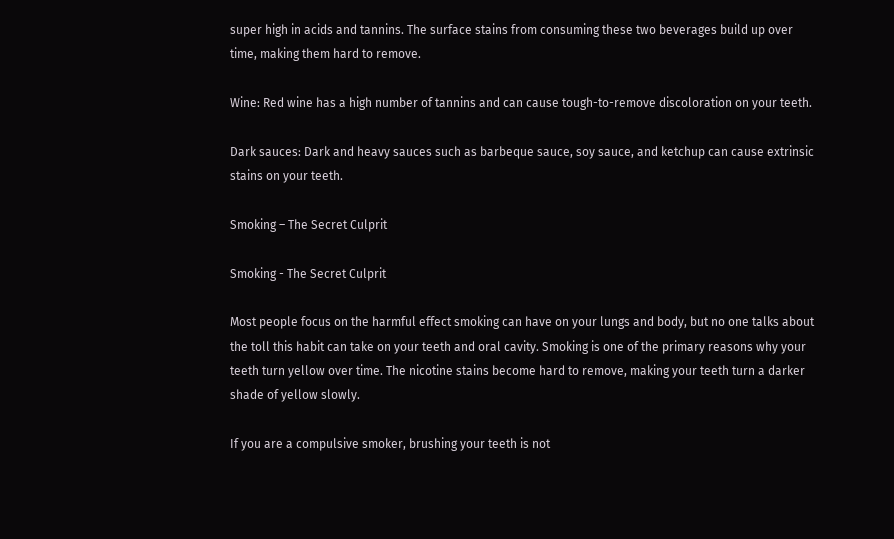super high in acids and tannins. The surface stains from consuming these two beverages build up over time, making them hard to remove.

Wine: Red wine has a high number of tannins and can cause tough-to-remove discoloration on your teeth.

Dark sauces: Dark and heavy sauces such as barbeque sauce, soy sauce, and ketchup can cause extrinsic stains on your teeth.

Smoking – The Secret Culprit

Smoking - The Secret Culprit

Most people focus on the harmful effect smoking can have on your lungs and body, but no one talks about the toll this habit can take on your teeth and oral cavity. Smoking is one of the primary reasons why your teeth turn yellow over time. The nicotine stains become hard to remove, making your teeth turn a darker shade of yellow slowly.

If you are a compulsive smoker, brushing your teeth is not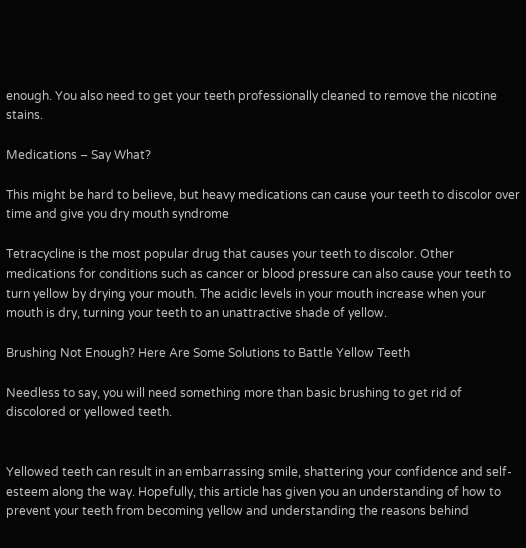enough. You also need to get your teeth professionally cleaned to remove the nicotine stains.

Medications – Say What?

This might be hard to believe, but heavy medications can cause your teeth to discolor over time and give you dry mouth syndrome

Tetracycline is the most popular drug that causes your teeth to discolor. Other medications for conditions such as cancer or blood pressure can also cause your teeth to turn yellow by drying your mouth. The acidic levels in your mouth increase when your mouth is dry, turning your teeth to an unattractive shade of yellow.

Brushing Not Enough? Here Are Some Solutions to Battle Yellow Teeth

Needless to say, you will need something more than basic brushing to get rid of discolored or yellowed teeth.


Yellowed teeth can result in an embarrassing smile, shattering your confidence and self-esteem along the way. Hopefully, this article has given you an understanding of how to prevent your teeth from becoming yellow and understanding the reasons behind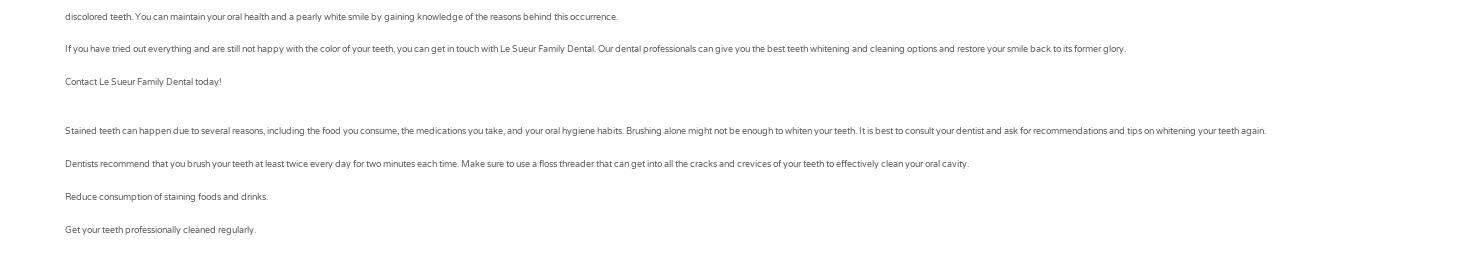discolored teeth. You can maintain your oral health and a pearly white smile by gaining knowledge of the reasons behind this occurrence.

If you have tried out everything and are still not happy with the color of your teeth, you can get in touch with Le Sueur Family Dental. Our dental professionals can give you the best teeth whitening and cleaning options and restore your smile back to its former glory.

Contact Le Sueur Family Dental today!


Stained teeth can happen due to several reasons, including the food you consume, the medications you take, and your oral hygiene habits. Brushing alone might not be enough to whiten your teeth. It is best to consult your dentist and ask for recommendations and tips on whitening your teeth again.

Dentists recommend that you brush your teeth at least twice every day for two minutes each time. Make sure to use a floss threader that can get into all the cracks and crevices of your teeth to effectively clean your oral cavity.

Reduce consumption of staining foods and drinks.

Get your teeth professionally cleaned regularly.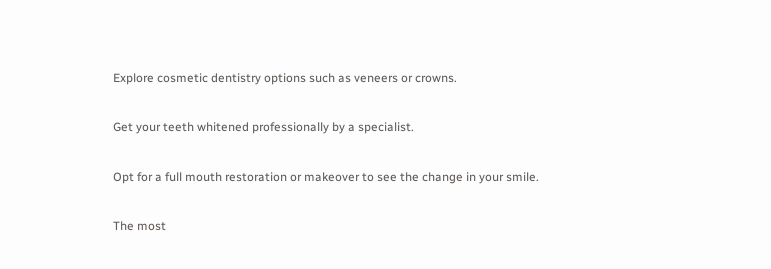Explore cosmetic dentistry options such as veneers or crowns.

Get your teeth whitened professionally by a specialist.

Opt for a full mouth restoration or makeover to see the change in your smile.

The most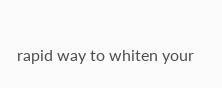rapid way to whiten your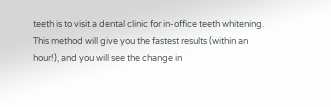teeth is to visit a dental clinic for in-office teeth whitening. This method will give you the fastest results (within an hour!), and you will see the change in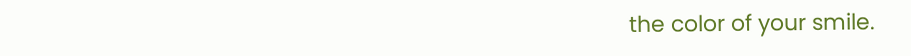the color of your smile.